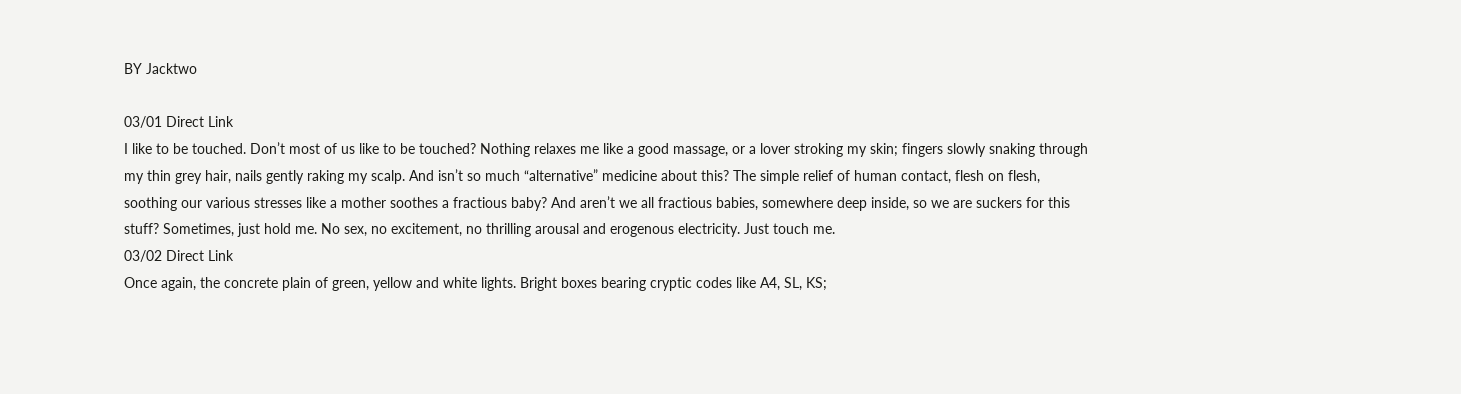BY Jacktwo

03/01 Direct Link
I like to be touched. Don’t most of us like to be touched? Nothing relaxes me like a good massage, or a lover stroking my skin; fingers slowly snaking through my thin grey hair, nails gently raking my scalp. And isn’t so much “alternative” medicine about this? The simple relief of human contact, flesh on flesh, soothing our various stresses like a mother soothes a fractious baby? And aren’t we all fractious babies, somewhere deep inside, so we are suckers for this stuff? Sometimes, just hold me. No sex, no excitement, no thrilling arousal and erogenous electricity. Just touch me.
03/02 Direct Link
Once again, the concrete plain of green, yellow and white lights. Bright boxes bearing cryptic codes like A4, SL, KS;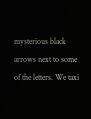mysterious black arrows next to some of the letters. We taxi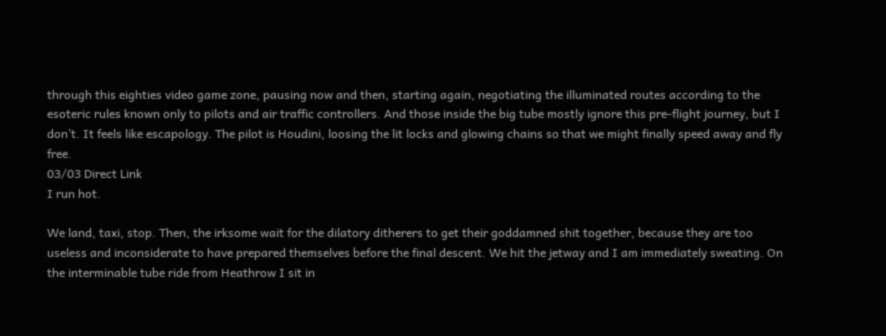through this eighties video game zone, pausing now and then, starting again, negotiating the illuminated routes according to the esoteric rules known only to pilots and air traffic controllers. And those inside the big tube mostly ignore this pre-flight journey, but I don’t. It feels like escapology. The pilot is Houdini, loosing the lit locks and glowing chains so that we might finally speed away and fly free.
03/03 Direct Link
I run hot.

We land, taxi, stop. Then, the irksome wait for the dilatory ditherers to get their goddamned shit together, because they are too useless and inconsiderate to have prepared themselves before the final descent. We hit the jetway and I am immediately sweating. On the interminable tube ride from Heathrow I sit in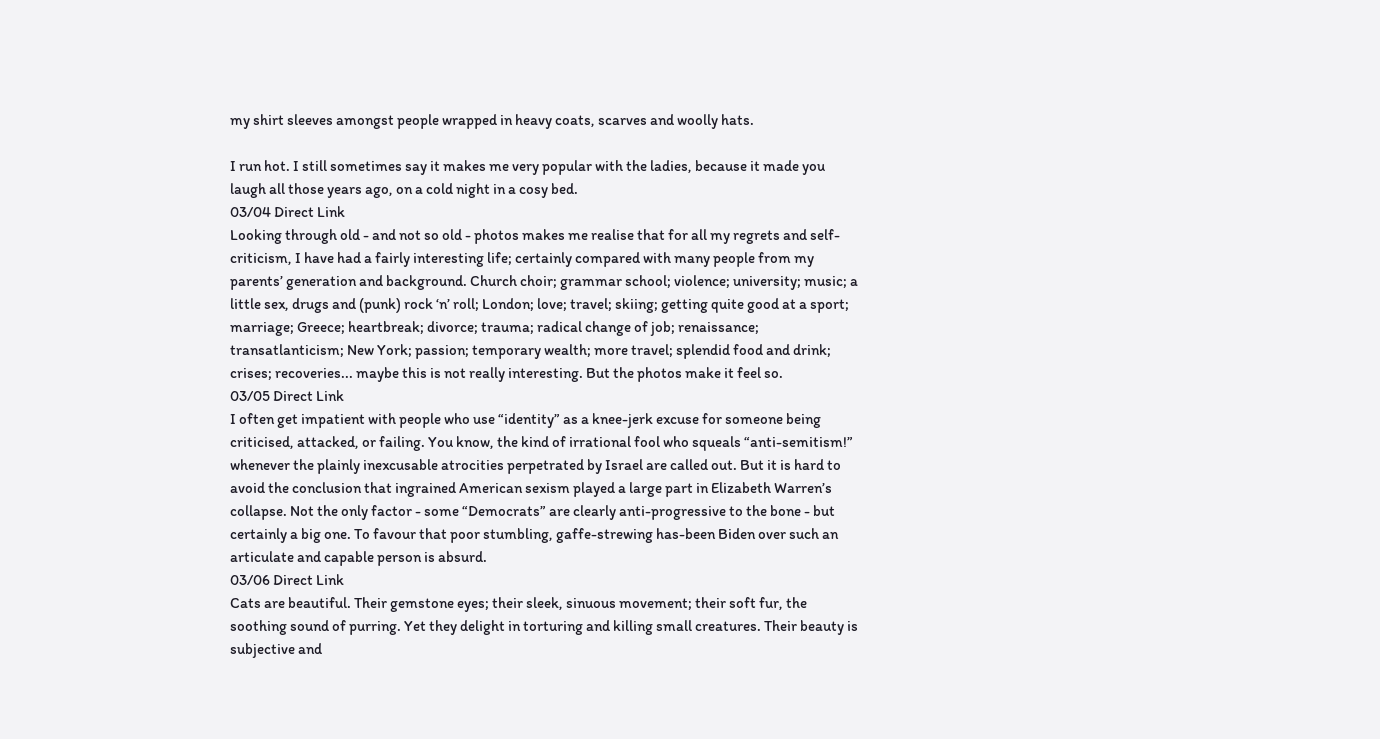my shirt sleeves amongst people wrapped in heavy coats, scarves and woolly hats.

I run hot. I still sometimes say it makes me very popular with the ladies, because it made you laugh all those years ago, on a cold night in a cosy bed.
03/04 Direct Link
Looking through old - and not so old - photos makes me realise that for all my regrets and self-criticism, I have had a fairly interesting life; certainly compared with many people from my parents’ generation and background. Church choir; grammar school; violence; university; music; a little sex, drugs and (punk) rock ‘n’ roll; London; love; travel; skiing; getting quite good at a sport; marriage; Greece; heartbreak; divorce; trauma; radical change of job; renaissance; transatlanticism; New York; passion; temporary wealth; more travel; splendid food and drink; crises; recoveries... maybe this is not really interesting. But the photos make it feel so.
03/05 Direct Link
I often get impatient with people who use “identity” as a knee-jerk excuse for someone being criticised, attacked, or failing. You know, the kind of irrational fool who squeals “anti-semitism!” whenever the plainly inexcusable atrocities perpetrated by Israel are called out. But it is hard to avoid the conclusion that ingrained American sexism played a large part in Elizabeth Warren’s collapse. Not the only factor - some “Democrats” are clearly anti-progressive to the bone - but certainly a big one. To favour that poor stumbling, gaffe-strewing has-been Biden over such an articulate and capable person is absurd.
03/06 Direct Link
Cats are beautiful. Their gemstone eyes; their sleek, sinuous movement; their soft fur, the soothing sound of purring. Yet they delight in torturing and killing small creatures. Their beauty is subjective and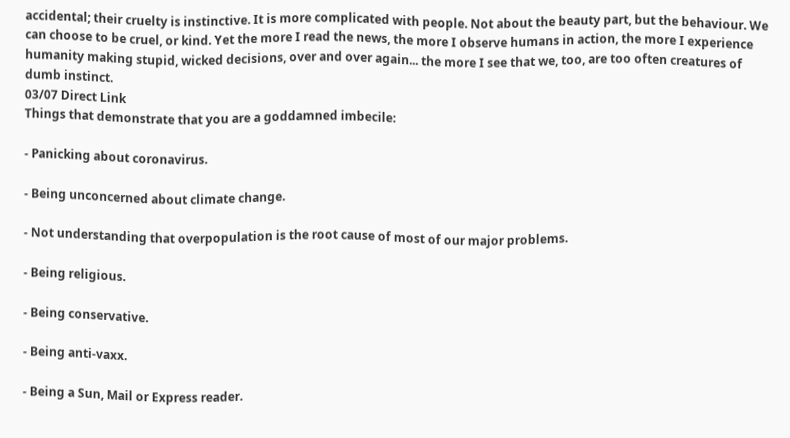accidental; their cruelty is instinctive. It is more complicated with people. Not about the beauty part, but the behaviour. We can choose to be cruel, or kind. Yet the more I read the news, the more I observe humans in action, the more I experience humanity making stupid, wicked decisions, over and over again... the more I see that we, too, are too often creatures of dumb instinct.
03/07 Direct Link
Things that demonstrate that you are a goddamned imbecile:

- Panicking about coronavirus.

- Being unconcerned about climate change.

- Not understanding that overpopulation is the root cause of most of our major problems.

- Being religious.

- Being conservative.

- Being anti-vaxx.

- Being a Sun, Mail or Express reader.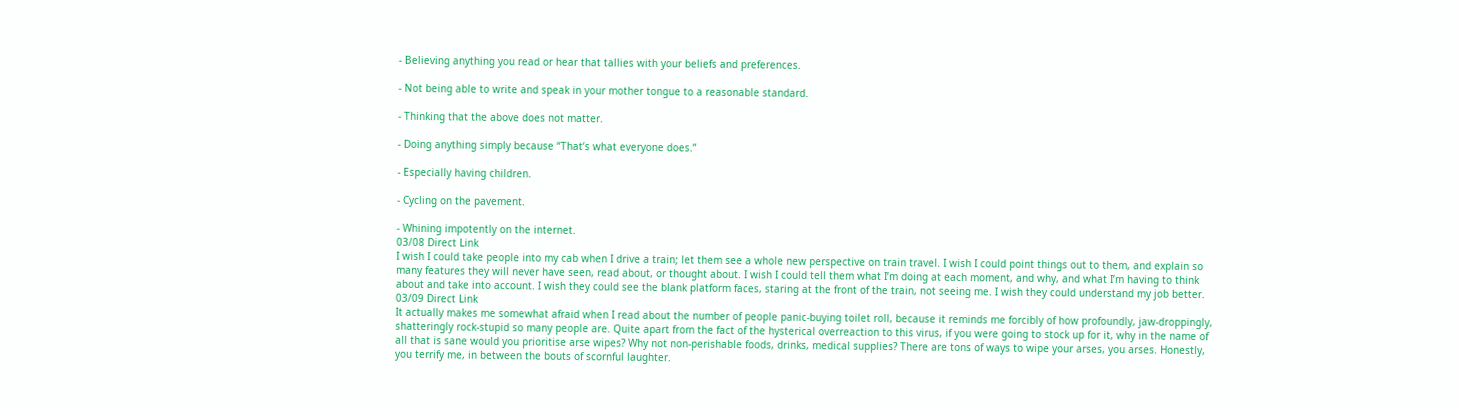- Believing anything you read or hear that tallies with your beliefs and preferences.

- Not being able to write and speak in your mother tongue to a reasonable standard.

- Thinking that the above does not matter.

- Doing anything simply because “That’s what everyone does.”

- Especially having children.

- Cycling on the pavement.

- Whining impotently on the internet.
03/08 Direct Link
I wish I could take people into my cab when I drive a train; let them see a whole new perspective on train travel. I wish I could point things out to them, and explain so many features they will never have seen, read about, or thought about. I wish I could tell them what I’m doing at each moment, and why, and what I’m having to think about and take into account. I wish they could see the blank platform faces, staring at the front of the train, not seeing me. I wish they could understand my job better.
03/09 Direct Link
It actually makes me somewhat afraid when I read about the number of people panic-buying toilet roll, because it reminds me forcibly of how profoundly, jaw-droppingly, shatteringly rock-stupid so many people are. Quite apart from the fact of the hysterical overreaction to this virus, if you were going to stock up for it, why in the name of all that is sane would you prioritise arse wipes? Why not non-perishable foods, drinks, medical supplies? There are tons of ways to wipe your arses, you arses. Honestly, you terrify me, in between the bouts of scornful laughter.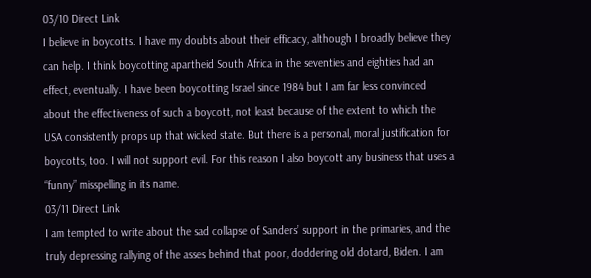03/10 Direct Link
I believe in boycotts. I have my doubts about their efficacy, although I broadly believe they can help. I think boycotting apartheid South Africa in the seventies and eighties had an effect, eventually. I have been boycotting Israel since 1984 but I am far less convinced about the effectiveness of such a boycott, not least because of the extent to which the USA consistently props up that wicked state. But there is a personal, moral justification for boycotts, too. I will not support evil. For this reason I also boycott any business that uses a “funny” misspelling in its name.
03/11 Direct Link
I am tempted to write about the sad collapse of Sanders’ support in the primaries, and the truly depressing rallying of the asses behind that poor, doddering old dotard, Biden. I am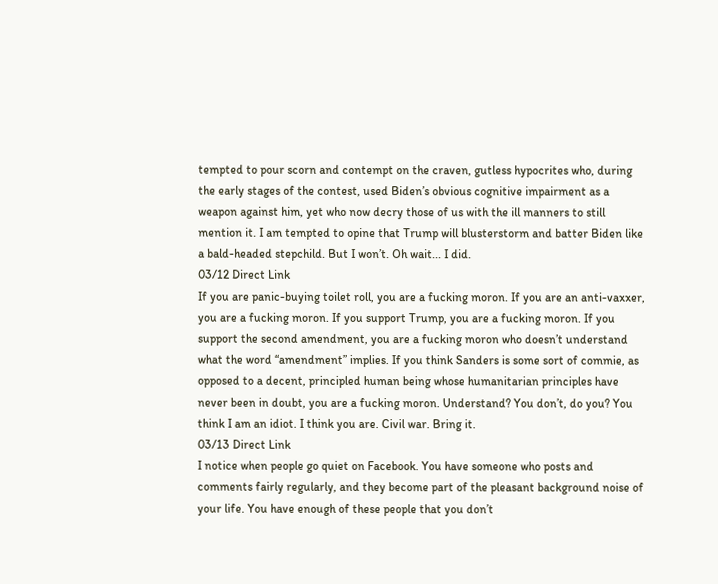tempted to pour scorn and contempt on the craven, gutless hypocrites who, during the early stages of the contest, used Biden’s obvious cognitive impairment as a weapon against him, yet who now decry those of us with the ill manners to still mention it. I am tempted to opine that Trump will blusterstorm and batter Biden like a bald-headed stepchild. But I won’t. Oh wait... I did.
03/12 Direct Link
If you are panic-buying toilet roll, you are a fucking moron. If you are an anti-vaxxer, you are a fucking moron. If you support Trump, you are a fucking moron. If you support the second amendment, you are a fucking moron who doesn’t understand what the word “amendment” implies. If you think Sanders is some sort of commie, as opposed to a decent, principled human being whose humanitarian principles have never been in doubt, you are a fucking moron. Understand? You don’t, do you? You think I am an idiot. I think you are. Civil war. Bring it.
03/13 Direct Link
I notice when people go quiet on Facebook. You have someone who posts and comments fairly regularly, and they become part of the pleasant background noise of your life. You have enough of these people that you don’t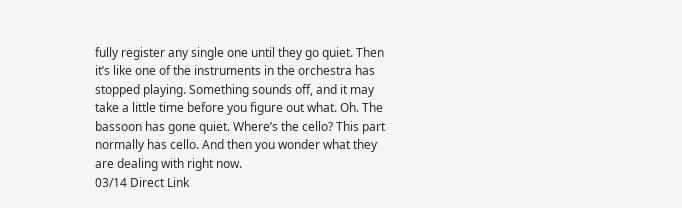fully register any single one until they go quiet. Then it’s like one of the instruments in the orchestra has stopped playing. Something sounds off, and it may take a little time before you figure out what. Oh. The bassoon has gone quiet. Where’s the cello? This part normally has cello. And then you wonder what they are dealing with right now.
03/14 Direct Link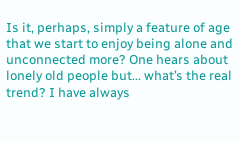Is it, perhaps, simply a feature of age that we start to enjoy being alone and unconnected more? One hears about lonely old people but... what’s the real trend? I have always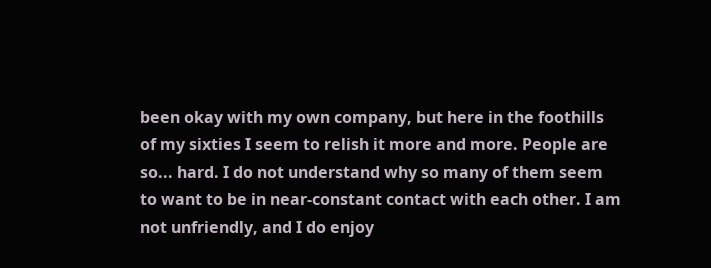been okay with my own company, but here in the foothills of my sixties I seem to relish it more and more. People are so... hard. I do not understand why so many of them seem to want to be in near-constant contact with each other. I am not unfriendly, and I do enjoy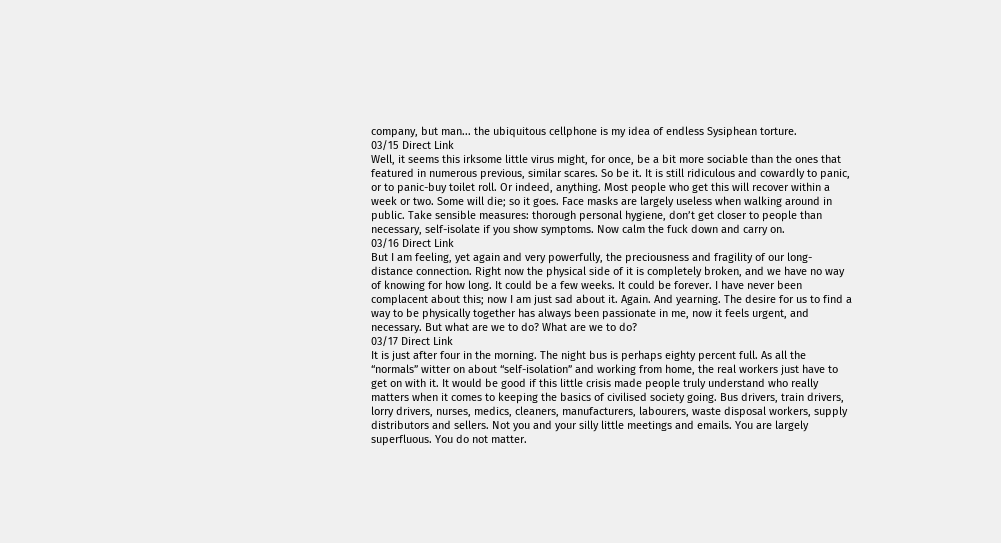company, but man... the ubiquitous cellphone is my idea of endless Sysiphean torture.
03/15 Direct Link
Well, it seems this irksome little virus might, for once, be a bit more sociable than the ones that featured in numerous previous, similar scares. So be it. It is still ridiculous and cowardly to panic, or to panic-buy toilet roll. Or indeed, anything. Most people who get this will recover within a week or two. Some will die; so it goes. Face masks are largely useless when walking around in public. Take sensible measures: thorough personal hygiene, don’t get closer to people than necessary, self-isolate if you show symptoms. Now calm the fuck down and carry on.
03/16 Direct Link
But I am feeling, yet again and very powerfully, the preciousness and fragility of our long-distance connection. Right now the physical side of it is completely broken, and we have no way of knowing for how long. It could be a few weeks. It could be forever. I have never been complacent about this; now I am just sad about it. Again. And yearning. The desire for us to find a way to be physically together has always been passionate in me, now it feels urgent, and necessary. But what are we to do? What are we to do?
03/17 Direct Link
It is just after four in the morning. The night bus is perhaps eighty percent full. As all the “normals” witter on about “self-isolation” and working from home, the real workers just have to get on with it. It would be good if this little crisis made people truly understand who really matters when it comes to keeping the basics of civilised society going. Bus drivers, train drivers, lorry drivers, nurses, medics, cleaners, manufacturers, labourers, waste disposal workers, supply distributors and sellers. Not you and your silly little meetings and emails. You are largely superfluous. You do not matter.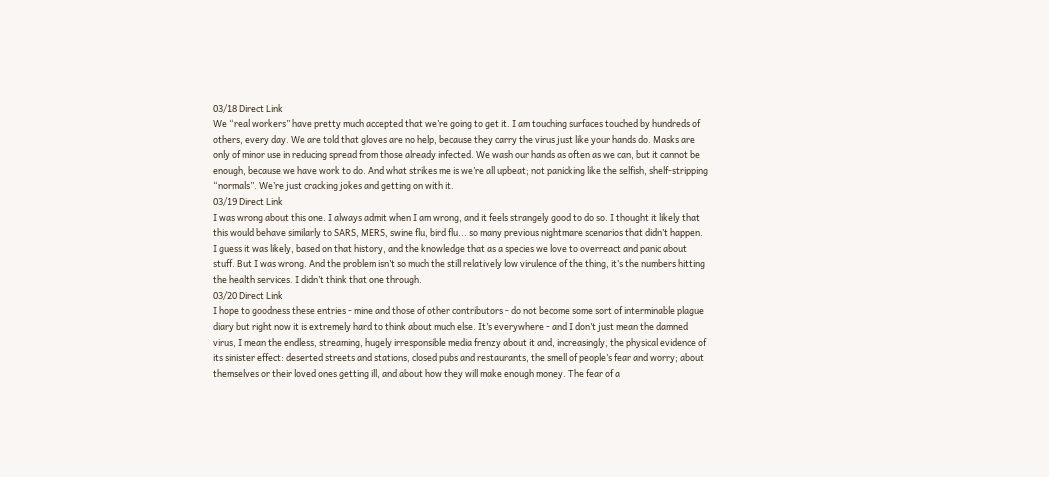03/18 Direct Link
We “real workers” have pretty much accepted that we’re going to get it. I am touching surfaces touched by hundreds of others, every day. We are told that gloves are no help, because they carry the virus just like your hands do. Masks are only of minor use in reducing spread from those already infected. We wash our hands as often as we can, but it cannot be enough, because we have work to do. And what strikes me is we’re all upbeat; not panicking like the selfish, shelf-stripping “normals”. We’re just cracking jokes and getting on with it.
03/19 Direct Link
I was wrong about this one. I always admit when I am wrong, and it feels strangely good to do so. I thought it likely that this would behave similarly to SARS, MERS, swine flu, bird flu... so many previous nightmare scenarios that didn’t happen. I guess it was likely, based on that history, and the knowledge that as a species we love to overreact and panic about stuff. But I was wrong. And the problem isn’t so much the still relatively low virulence of the thing, it’s the numbers hitting the health services. I didn’t think that one through.
03/20 Direct Link
I hope to goodness these entries - mine and those of other contributors - do not become some sort of interminable plague diary but right now it is extremely hard to think about much else. It’s everywhere - and I don’t just mean the damned virus, I mean the endless, streaming, hugely irresponsible media frenzy about it and, increasingly, the physical evidence of its sinister effect: deserted streets and stations, closed pubs and restaurants, the smell of people’s fear and worry; about themselves or their loved ones getting ill, and about how they will make enough money. The fear of a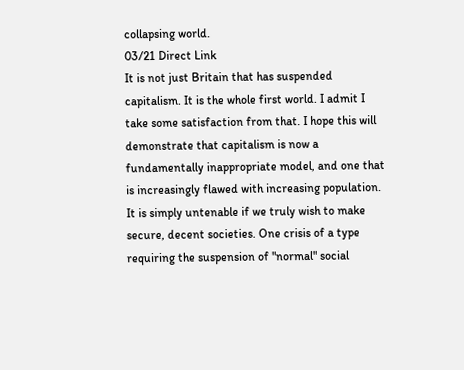collapsing world.
03/21 Direct Link
It is not just Britain that has suspended capitalism. It is the whole first world. I admit I take some satisfaction from that. I hope this will demonstrate that capitalism is now a fundamentally inappropriate model, and one that is increasingly flawed with increasing population. It is simply untenable if we truly wish to make secure, decent societies. One crisis of a type requiring the suspension of "normal" social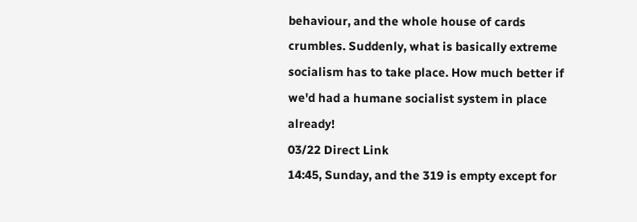behaviour, and the whole house of cards crumbles. Suddenly, what is basically extreme socialism has to take place. How much better if we'd had a humane socialist system in place already!
03/22 Direct Link
14:45, Sunday, and the 319 is empty except for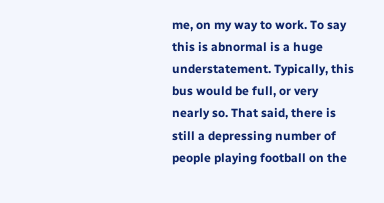me, on my way to work. To say this is abnormal is a huge understatement. Typically, this bus would be full, or very nearly so. That said, there is still a depressing number of people playing football on the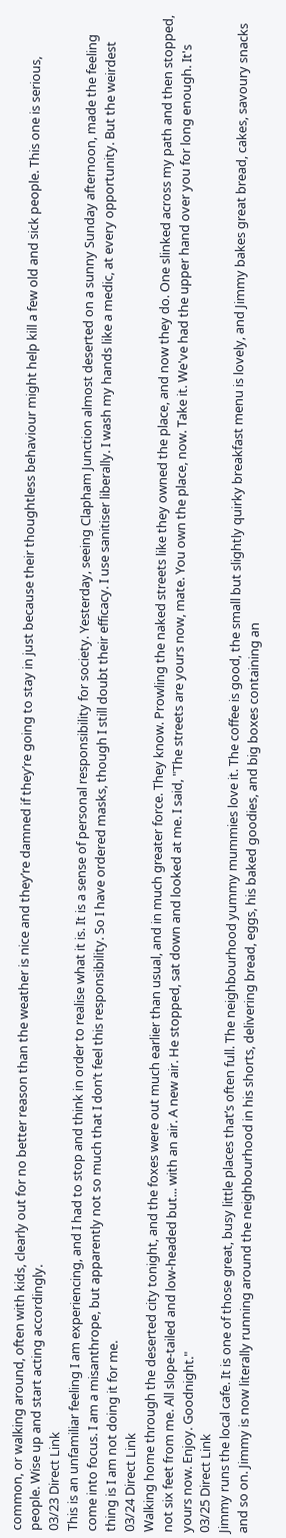common, or walking around, often with kids, clearly out for no better reason than the weather is nice and they’re damned if they’re going to stay in just because their thoughtless behaviour might help kill a few old and sick people. This one is serious, people. Wise up and start acting accordingly.
03/23 Direct Link
This is an unfamiliar feeling I am experiencing, and I had to stop and think in order to realise what it is. It is a sense of personal responsibility for society. Yesterday, seeing Clapham Junction almost deserted on a sunny Sunday afternoon, made the feeling come into focus. I am a misanthrope, but apparently not so much that I don’t feel this responsibility. So I have ordered masks, though I still doubt their efficacy. I use sanitiser liberally. I wash my hands like a medic, at every opportunity. But the weirdest thing is I am not doing it for me.
03/24 Direct Link
Walking home through the deserted city tonight, and the foxes were out much earlier than usual, and in much greater force. They know. Prowling the naked streets like they owned the place, and now they do. One slinked across my path and then stopped, not six feet from me. All slope-tailed and low-headed but... with an air. A new air. He stopped, sat down and looked at me. I said, "The streets are yours now, mate. You own the place, now. Take it. We've had the upper hand over you for long enough. It's yours now. Enjoy. Goodnight."
03/25 Direct Link
Jimmy runs the local cafe. It is one of those great, busy little places that’s often full. The neighbourhood yummy mummies love it. The coffee is good, the small but slightly quirky breakfast menu is lovely, and Jimmy bakes great bread, cakes, savoury snacks and so on. Jimmy is now literally running around the neighbourhood in his shorts, delivering bread, eggs, his baked goodies, and big boxes containing an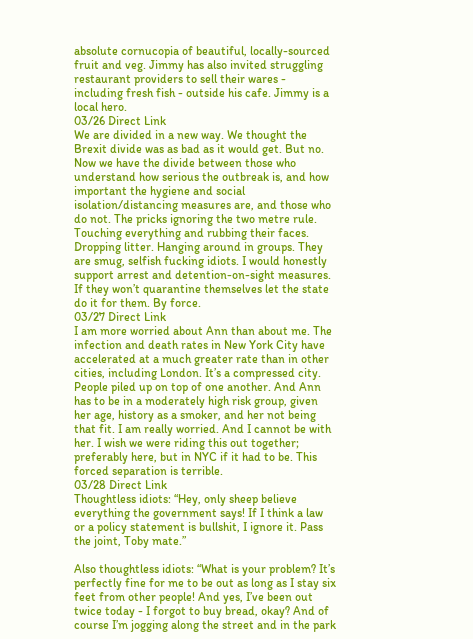absolute cornucopia of beautiful, locally-sourced fruit and veg. Jimmy has also invited struggling restaurant providers to sell their wares - including fresh fish - outside his cafe. Jimmy is a local hero.
03/26 Direct Link
We are divided in a new way. We thought the Brexit divide was as bad as it would get. But no. Now we have the divide between those who understand how serious the outbreak is, and how important the hygiene and social isolation/distancing measures are, and those who do not. The pricks ignoring the two metre rule. Touching everything and rubbing their faces. Dropping litter. Hanging around in groups. They are smug, selfish fucking idiots. I would honestly support arrest and detention-on-sight measures. If they won’t quarantine themselves let the state do it for them. By force.
03/27 Direct Link
I am more worried about Ann than about me. The infection and death rates in New York City have accelerated at a much greater rate than in other cities, including London. It’s a compressed city. People piled up on top of one another. And Ann has to be in a moderately high risk group, given her age, history as a smoker, and her not being that fit. I am really worried. And I cannot be with her. I wish we were riding this out together; preferably here, but in NYC if it had to be. This forced separation is terrible.
03/28 Direct Link
Thoughtless idiots: “Hey, only sheep believe everything the government says! If I think a law or a policy statement is bullshit, I ignore it. Pass the joint, Toby mate.”

Also thoughtless idiots: “What is your problem? It’s perfectly fine for me to be out as long as I stay six feet from other people! And yes, I’ve been out twice today - I forgot to buy bread, okay? And of course I’m jogging along the street and in the park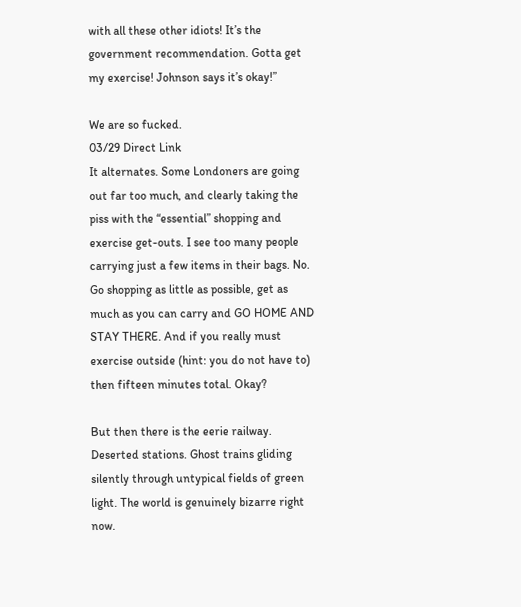with all these other idiots! It’s the government recommendation. Gotta get my exercise! Johnson says it’s okay!”

We are so fucked.
03/29 Direct Link
It alternates. Some Londoners are going out far too much, and clearly taking the piss with the “essential” shopping and exercise get-outs. I see too many people carrying just a few items in their bags. No. Go shopping as little as possible, get as much as you can carry and GO HOME AND STAY THERE. And if you really must exercise outside (hint: you do not have to) then fifteen minutes total. Okay?

But then there is the eerie railway. Deserted stations. Ghost trains gliding silently through untypical fields of green light. The world is genuinely bizarre right now.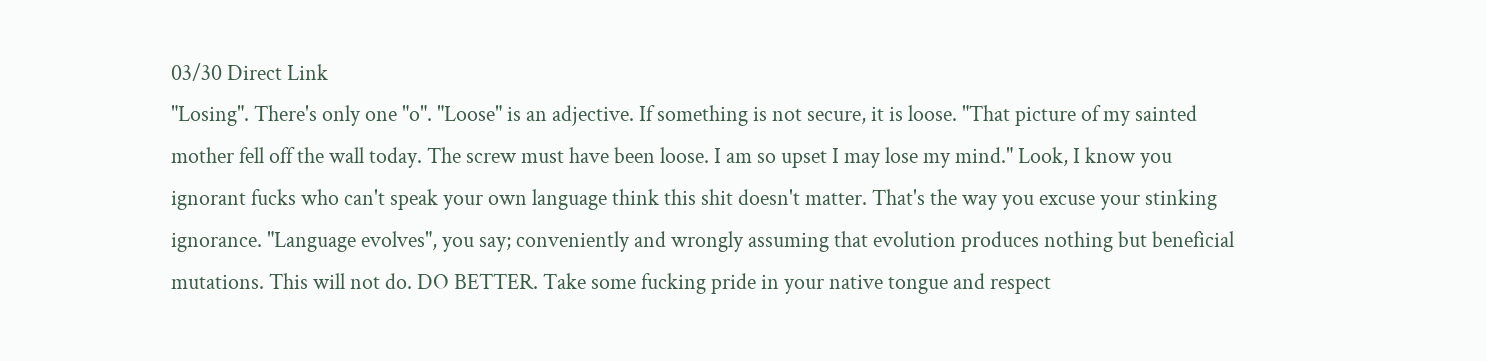03/30 Direct Link
"Losing". There's only one "o". "Loose" is an adjective. If something is not secure, it is loose. "That picture of my sainted mother fell off the wall today. The screw must have been loose. I am so upset I may lose my mind." Look, I know you ignorant fucks who can't speak your own language think this shit doesn't matter. That's the way you excuse your stinking ignorance. "Language evolves", you say; conveniently and wrongly assuming that evolution produces nothing but beneficial mutations. This will not do. DO BETTER. Take some fucking pride in your native tongue and respect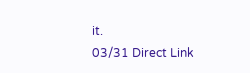it.
03/31 Direct Link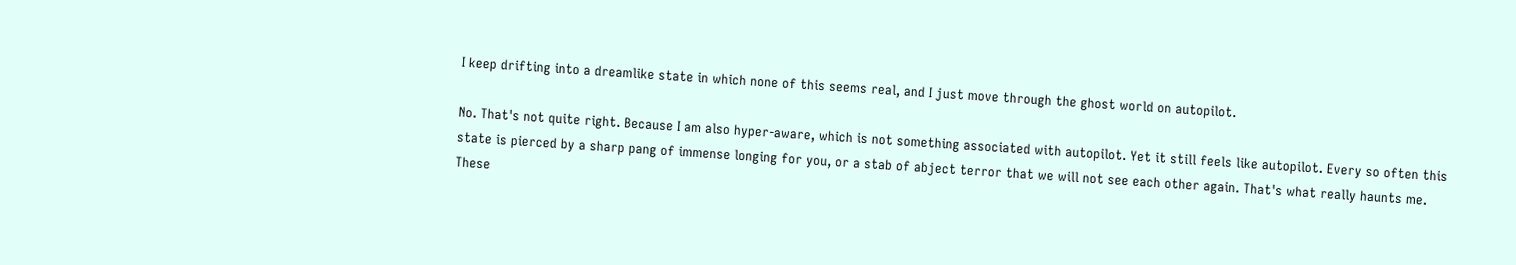I keep drifting into a dreamlike state in which none of this seems real, and I just move through the ghost world on autopilot.

No. That's not quite right. Because I am also hyper-aware, which is not something associated with autopilot. Yet it still feels like autopilot. Every so often this state is pierced by a sharp pang of immense longing for you, or a stab of abject terror that we will not see each other again. That's what really haunts me. These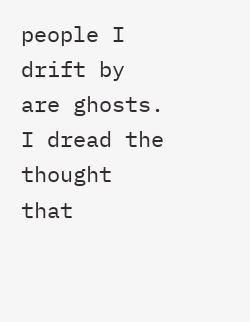people I drift by are ghosts. I dread the thought that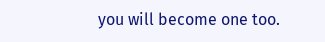you will become one too.